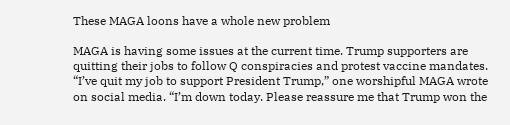These MAGA loons have a whole new problem

MAGA is having some issues at the current time. Trump supporters are quitting their jobs to follow Q conspiracies and protest vaccine mandates. “I’ve quit my job to support President Trump,” one worshipful MAGA wrote on social media. “I’m down today. Please reassure me that Trump won the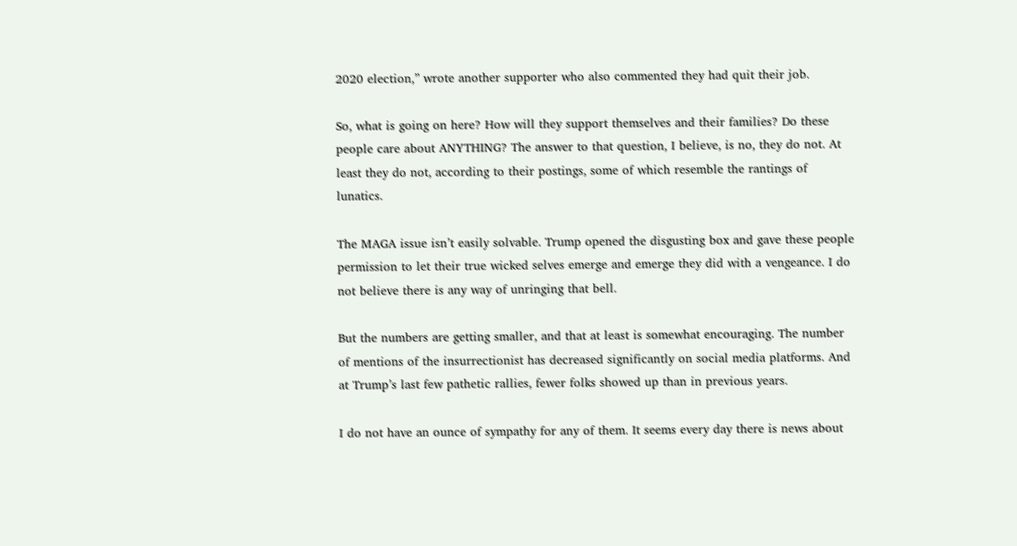2020 election,” wrote another supporter who also commented they had quit their job.

So, what is going on here? How will they support themselves and their families? Do these people care about ANYTHING? The answer to that question, I believe, is no, they do not. At least they do not, according to their postings, some of which resemble the rantings of lunatics.

The MAGA issue isn’t easily solvable. Trump opened the disgusting box and gave these people permission to let their true wicked selves emerge and emerge they did with a vengeance. I do not believe there is any way of unringing that bell.

But the numbers are getting smaller, and that at least is somewhat encouraging. The number of mentions of the insurrectionist has decreased significantly on social media platforms. And at Trump’s last few pathetic rallies, fewer folks showed up than in previous years.

I do not have an ounce of sympathy for any of them. It seems every day there is news about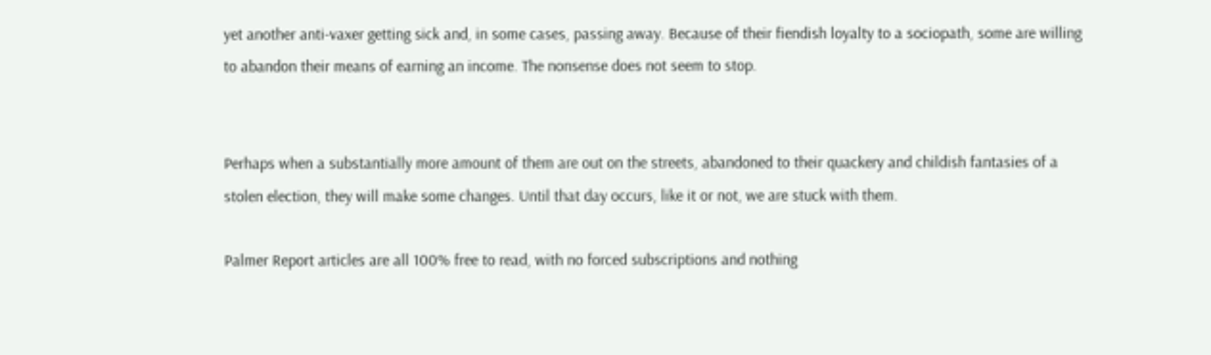yet another anti-vaxer getting sick and, in some cases, passing away. Because of their fiendish loyalty to a sociopath, some are willing to abandon their means of earning an income. The nonsense does not seem to stop.


Perhaps when a substantially more amount of them are out on the streets, abandoned to their quackery and childish fantasies of a stolen election, they will make some changes. Until that day occurs, like it or not, we are stuck with them.

Palmer Report articles are all 100% free to read, with no forced subscriptions and nothing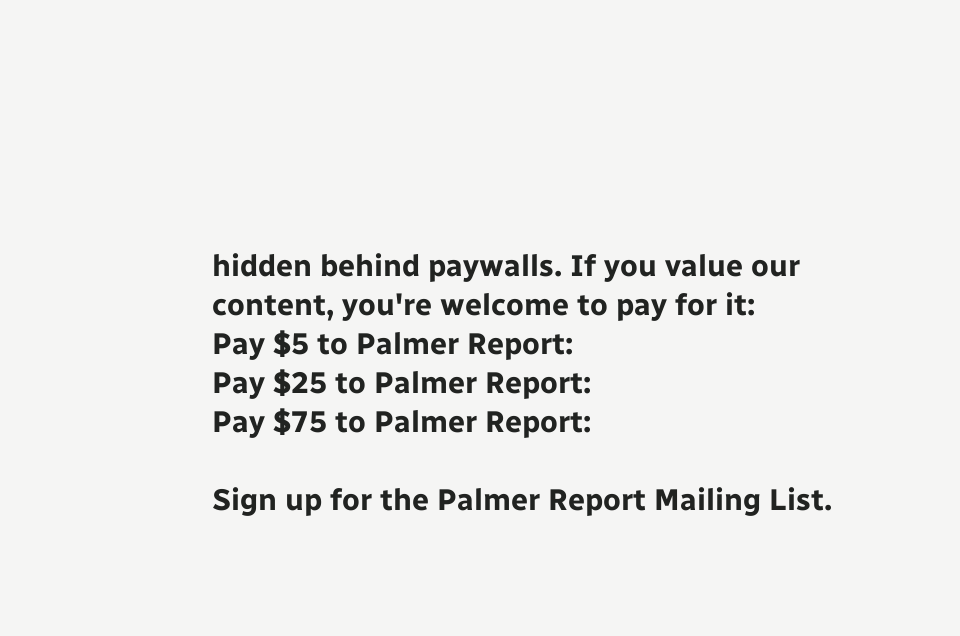hidden behind paywalls. If you value our content, you're welcome to pay for it:
Pay $5 to Palmer Report:
Pay $25 to Palmer Report:
Pay $75 to Palmer Report:

Sign up for the Palmer Report Mailing List.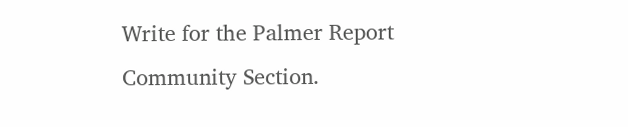Write for the Palmer Report Community Section.